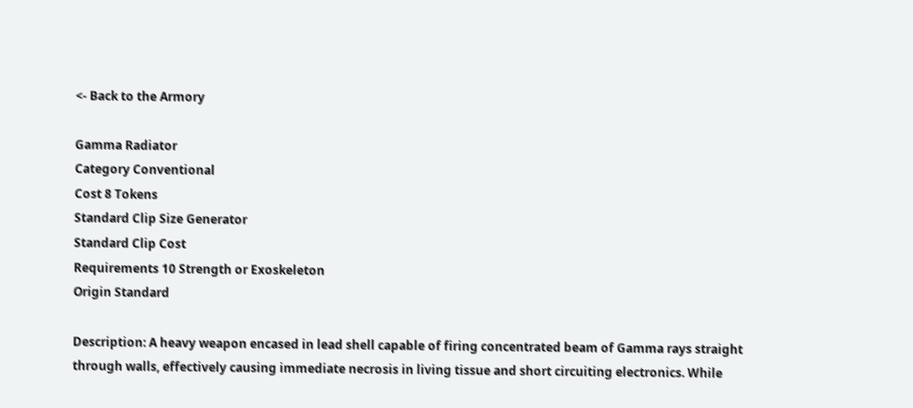<- Back to the Armory

Gamma Radiator
Category Conventional
Cost 8 Tokens
Standard Clip Size Generator
Standard Clip Cost
Requirements 10 Strength or Exoskeleton
Origin Standard

Description: A heavy weapon encased in lead shell capable of firing concentrated beam of Gamma rays straight through walls, effectively causing immediate necrosis in living tissue and short circuiting electronics. While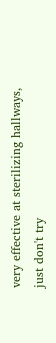very effective at sterilizing hallways, just don't try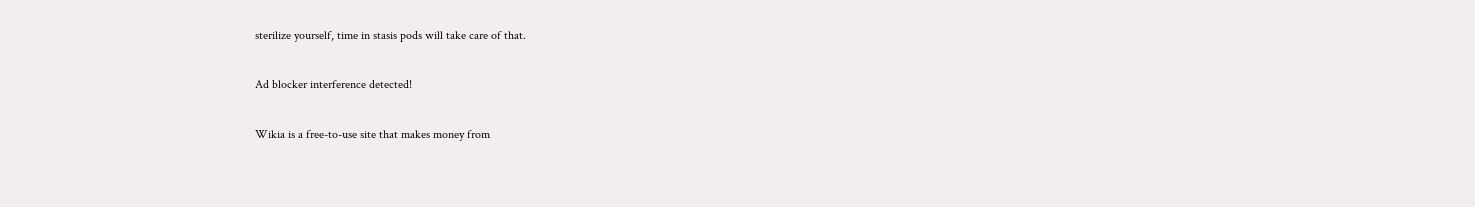sterilize yourself, time in stasis pods will take care of that.

Ad blocker interference detected!

Wikia is a free-to-use site that makes money from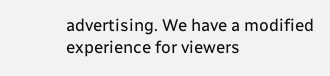advertising. We have a modified experience for viewers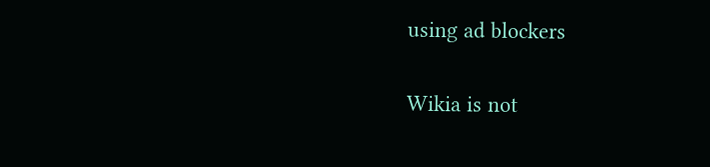using ad blockers

Wikia is not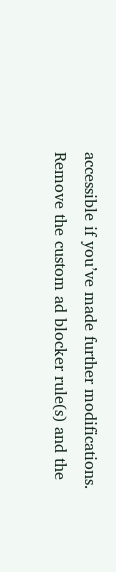accessible if you’ve made further modifications. Remove the custom ad blocker rule(s) and the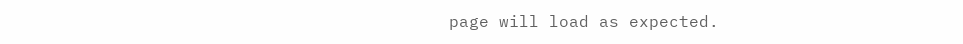page will load as expected.